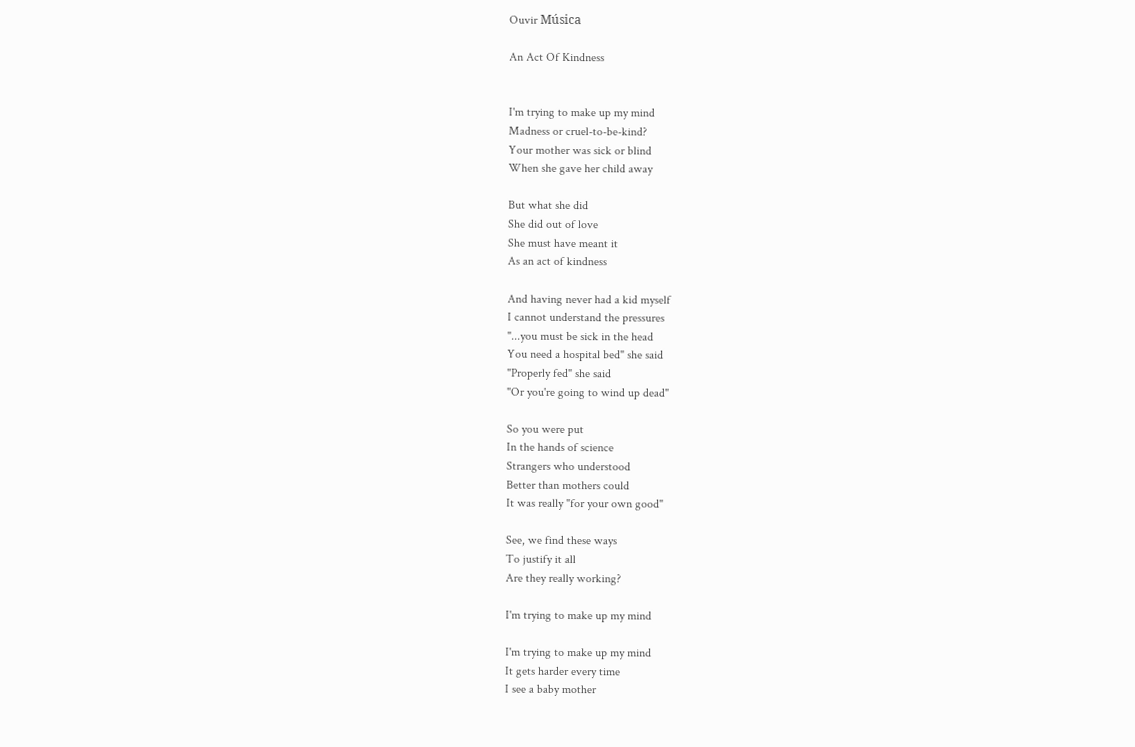Ouvir Música

An Act Of Kindness


I'm trying to make up my mind
Madness or cruel-to-be-kind?
Your mother was sick or blind
When she gave her child away

But what she did
She did out of love
She must have meant it
As an act of kindness

And having never had a kid myself
I cannot understand the pressures
"...you must be sick in the head
You need a hospital bed" she said
"Properly fed" she said
"Or you're going to wind up dead"

So you were put
In the hands of science
Strangers who understood
Better than mothers could
It was really "for your own good"

See, we find these ways
To justify it all
Are they really working?

I'm trying to make up my mind

I'm trying to make up my mind
It gets harder every time
I see a baby mother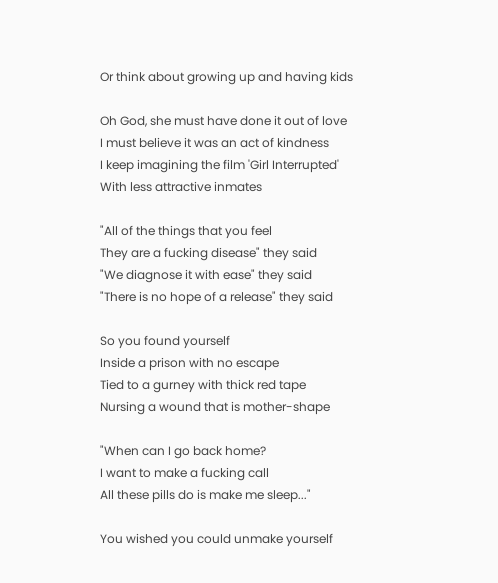Or think about growing up and having kids

Oh God, she must have done it out of love
I must believe it was an act of kindness
I keep imagining the film 'Girl Interrupted'
With less attractive inmates

"All of the things that you feel
They are a fucking disease" they said
"We diagnose it with ease" they said
"There is no hope of a release" they said

So you found yourself
Inside a prison with no escape
Tied to a gurney with thick red tape
Nursing a wound that is mother-shape

"When can I go back home?
I want to make a fucking call
All these pills do is make me sleep..."

You wished you could unmake yourself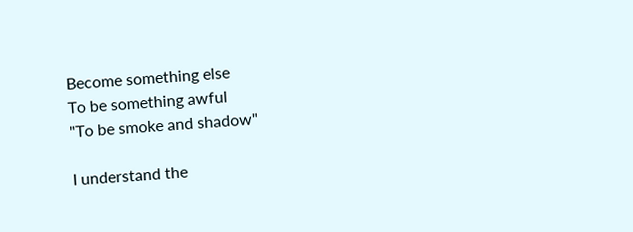Become something else
To be something awful
"To be smoke and shadow"

I understand the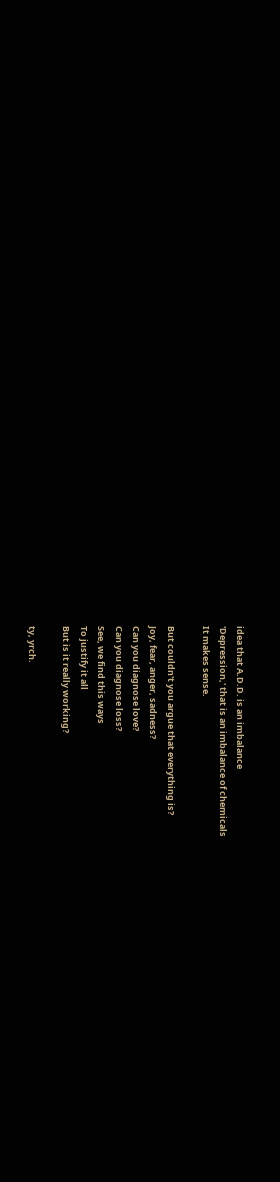idea that A.D.D. is an imbalance
'Depression,' that is an imbalance of chemicals
It makes sense.

But couldn't you argue that everything is?
Joy, fear, anger, sadness?
Can you diagnose love?
Can you diagnose loss?
See, we find this ways
To justify it all
But is it really working?

ty, yrch.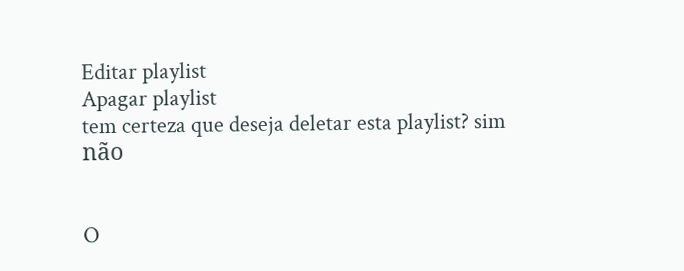Editar playlist
Apagar playlist
tem certeza que deseja deletar esta playlist? sim não


O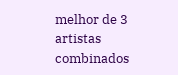melhor de 3 artistas combinados